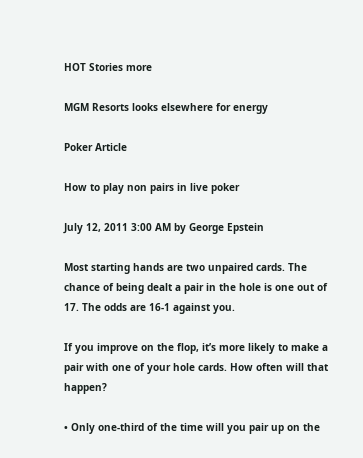HOT Stories more

MGM Resorts looks elsewhere for energy

Poker Article

How to play non pairs in live poker

July 12, 2011 3:00 AM by George Epstein

Most starting hands are two unpaired cards. The chance of being dealt a pair in the hole is one out of 17. The odds are 16-1 against you.

If you improve on the flop, it’s more likely to make a pair with one of your hole cards. How often will that happen?

• Only one-third of the time will you pair up on the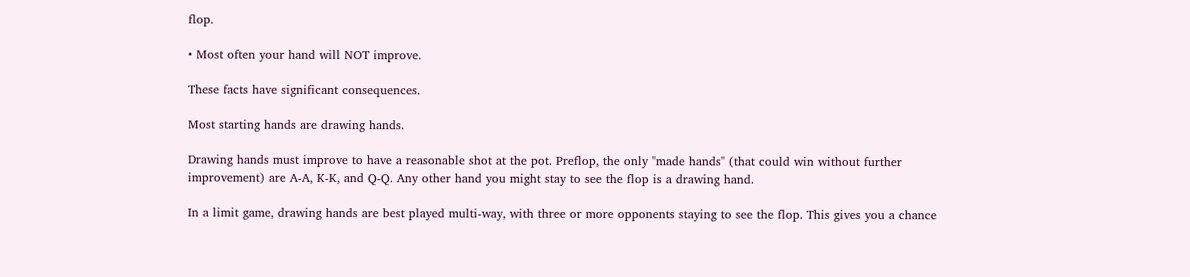flop.

• Most often your hand will NOT improve.

These facts have significant consequences.

Most starting hands are drawing hands.

Drawing hands must improve to have a reasonable shot at the pot. Preflop, the only "made hands" (that could win without further improvement) are A-A, K-K, and Q-Q. Any other hand you might stay to see the flop is a drawing hand.

In a limit game, drawing hands are best played multi-way, with three or more opponents staying to see the flop. This gives you a chance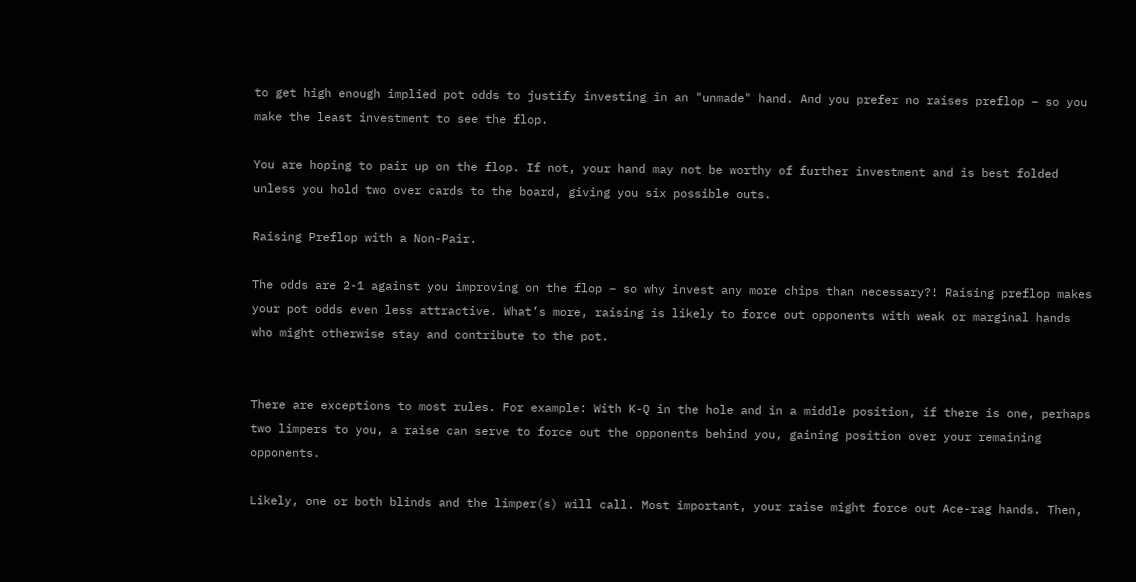to get high enough implied pot odds to justify investing in an "unmade" hand. And you prefer no raises preflop – so you make the least investment to see the flop.

You are hoping to pair up on the flop. If not, your hand may not be worthy of further investment and is best folded unless you hold two over cards to the board, giving you six possible outs.

Raising Preflop with a Non-Pair.

The odds are 2-1 against you improving on the flop – so why invest any more chips than necessary?! Raising preflop makes your pot odds even less attractive. What’s more, raising is likely to force out opponents with weak or marginal hands who might otherwise stay and contribute to the pot.


There are exceptions to most rules. For example: With K-Q in the hole and in a middle position, if there is one, perhaps two limpers to you, a raise can serve to force out the opponents behind you, gaining position over your remaining opponents.

Likely, one or both blinds and the limper(s) will call. Most important, your raise might force out Ace-rag hands. Then,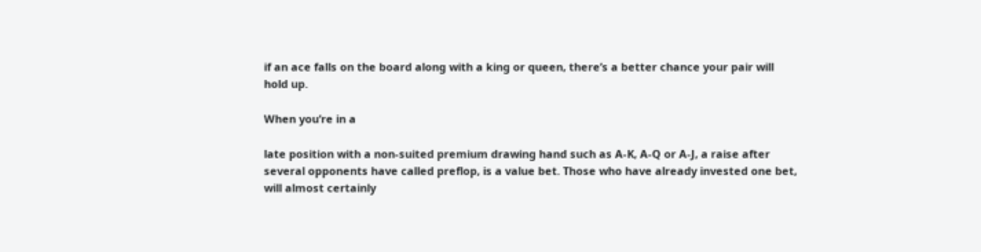if an ace falls on the board along with a king or queen, there’s a better chance your pair will hold up.

When you’re in a

late position with a non-suited premium drawing hand such as A-K, A-Q or A-J, a raise after several opponents have called preflop, is a value bet. Those who have already invested one bet, will almost certainly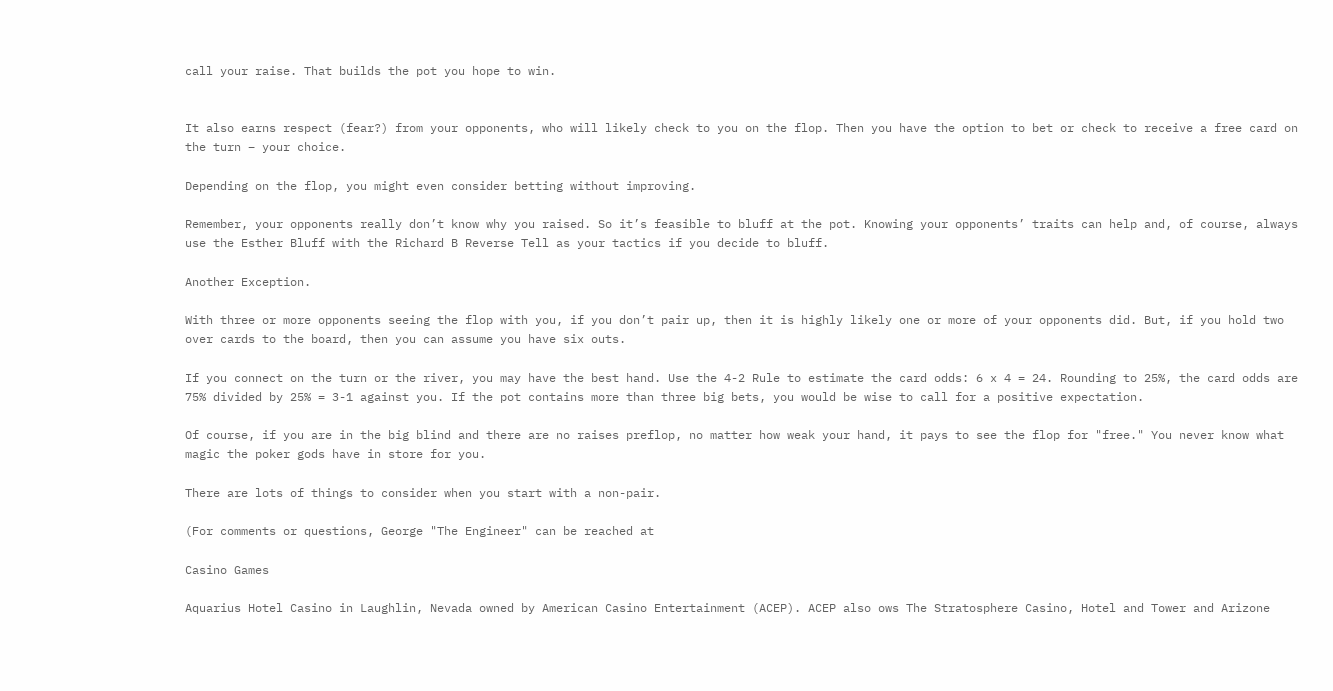call your raise. That builds the pot you hope to win.


It also earns respect (fear?) from your opponents, who will likely check to you on the flop. Then you have the option to bet or check to receive a free card on the turn – your choice.

Depending on the flop, you might even consider betting without improving.

Remember, your opponents really don’t know why you raised. So it’s feasible to bluff at the pot. Knowing your opponents’ traits can help and, of course, always use the Esther Bluff with the Richard B Reverse Tell as your tactics if you decide to bluff.

Another Exception.

With three or more opponents seeing the flop with you, if you don’t pair up, then it is highly likely one or more of your opponents did. But, if you hold two over cards to the board, then you can assume you have six outs.

If you connect on the turn or the river, you may have the best hand. Use the 4-2 Rule to estimate the card odds: 6 x 4 = 24. Rounding to 25%, the card odds are 75% divided by 25% = 3-1 against you. If the pot contains more than three big bets, you would be wise to call for a positive expectation.

Of course, if you are in the big blind and there are no raises preflop, no matter how weak your hand, it pays to see the flop for "free." You never know what magic the poker gods have in store for you.

There are lots of things to consider when you start with a non-pair.

(For comments or questions, George "The Engineer" can be reached at

Casino Games

Aquarius Hotel Casino in Laughlin, Nevada owned by American Casino Entertainment (ACEP). ACEP also ows The Stratosphere Casino, Hotel and Tower and Arizone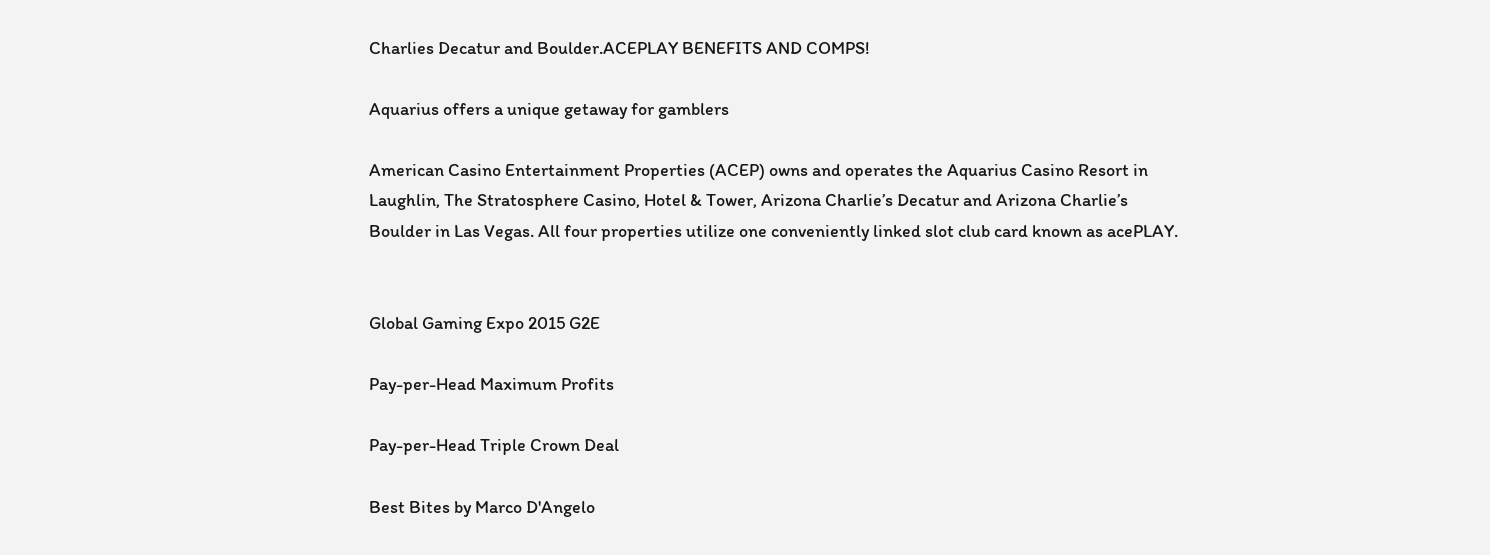Charlies Decatur and Boulder.ACEPLAY BENEFITS AND COMPS!

Aquarius offers a unique getaway for gamblers

American Casino Entertainment Properties (ACEP) owns and operates the Aquarius Casino Resort in Laughlin, The Stratosphere Casino, Hotel & Tower, Arizona Charlie’s Decatur and Arizona Charlie’s Boulder in Las Vegas. All four properties utilize one conveniently linked slot club card known as acePLAY.


Global Gaming Expo 2015 G2E

Pay-per-Head Maximum Profits

Pay-per-Head Triple Crown Deal

Best Bites by Marco D'Angelo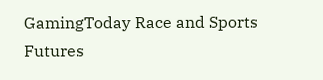GamingToday Race and Sports Futures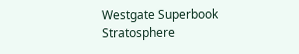Westgate Superbook  Stratosphere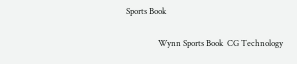Sports Book

                Wynn Sports Book  CG Technology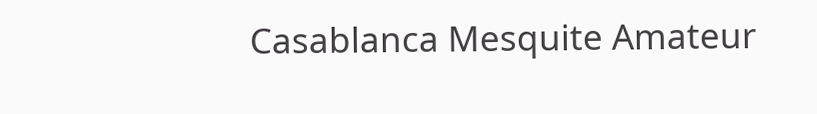Casablanca Mesquite Amateur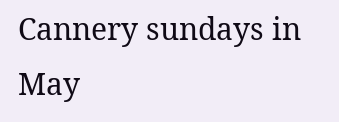Cannery sundays in May